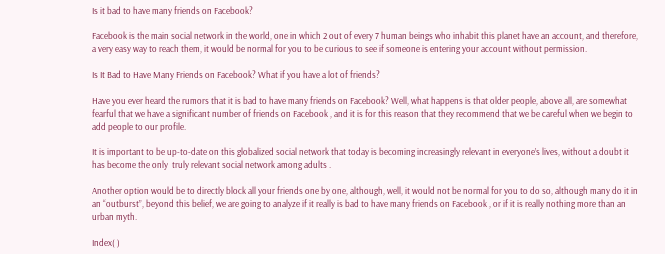Is it bad to have many friends on Facebook?

Facebook is the main social network in the world, one in which 2 out of every 7 human beings who inhabit this planet have an account, and therefore, a very easy way to reach them, it would be normal for you to be curious to see if someone is entering your account without permission.

Is It Bad to Have Many Friends on Facebook? What if you have a lot of friends?

Have you ever heard the rumors that it is bad to have many friends on Facebook? Well, what happens is that older people, above all, are somewhat fearful that we have a significant number of friends on Facebook , and it is for this reason that they recommend that we be careful when we begin to add people to our profile.

It is important to be up-to-date on this globalized social network that today is becoming increasingly relevant in everyone’s lives, without a doubt it has become the only  truly relevant social network among adults .

Another option would be to directly block all your friends one by one, although, well, it would not be normal for you to do so, although many do it in an “outburst”, beyond this belief, we are going to analyze if it really is bad to have many friends on Facebook , or if it is really nothing more than an urban myth.

Index( )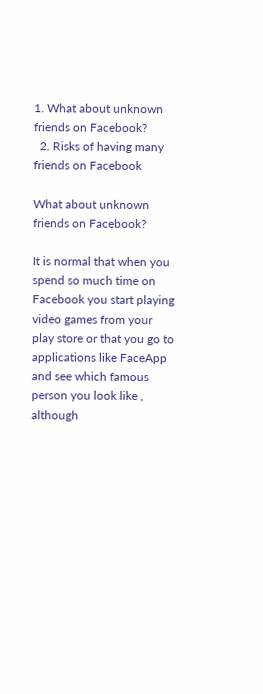1. What about unknown friends on Facebook?
  2. Risks of having many friends on Facebook

What about unknown friends on Facebook?

It is normal that when you spend so much time on Facebook you start playing video games from your play store or that you go to applications like FaceApp and see which famous person you look like , although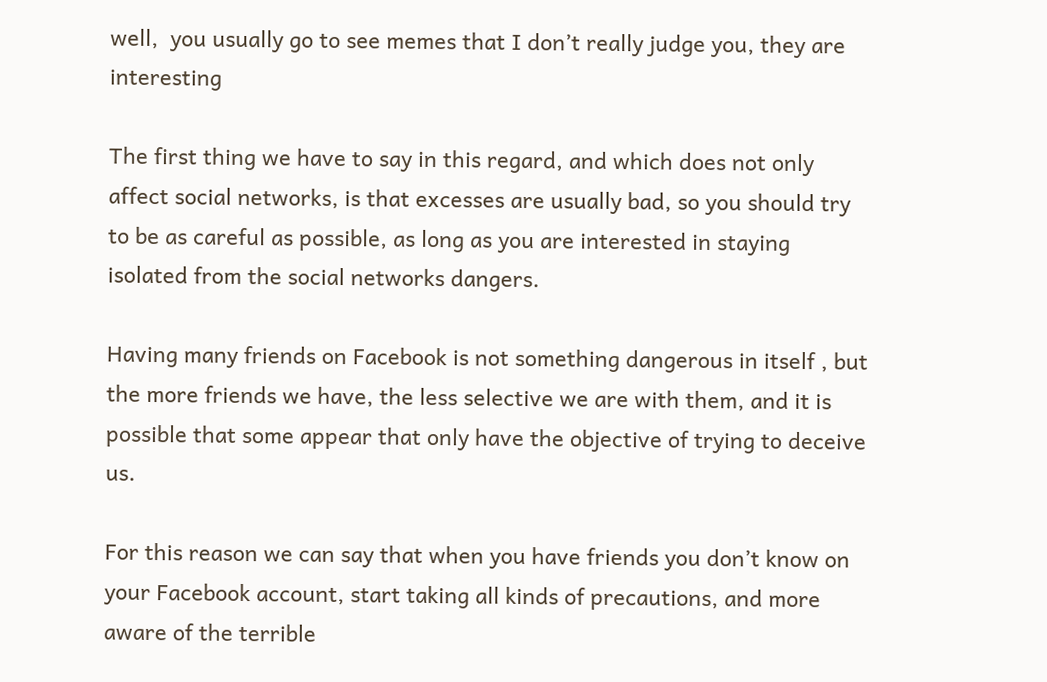well,  you usually go to see memes that I don’t really judge you, they are interesting

The first thing we have to say in this regard, and which does not only affect social networks, is that excesses are usually bad, so you should try to be as careful as possible, as long as you are interested in staying isolated from the social networks dangers.

Having many friends on Facebook is not something dangerous in itself , but the more friends we have, the less selective we are with them, and it is possible that some appear that only have the objective of trying to deceive us.

For this reason we can say that when you have friends you don’t know on your Facebook account, start taking all kinds of precautions, and more aware of the terrible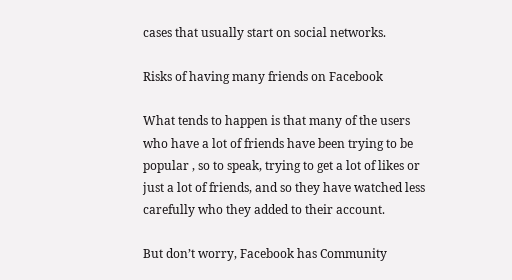cases that usually start on social networks.

Risks of having many friends on Facebook

What tends to happen is that many of the users who have a lot of friends have been trying to be popular , so to speak, trying to get a lot of likes or just a lot of friends, and so they have watched less carefully who they added to their account.

But don’t worry, Facebook has Community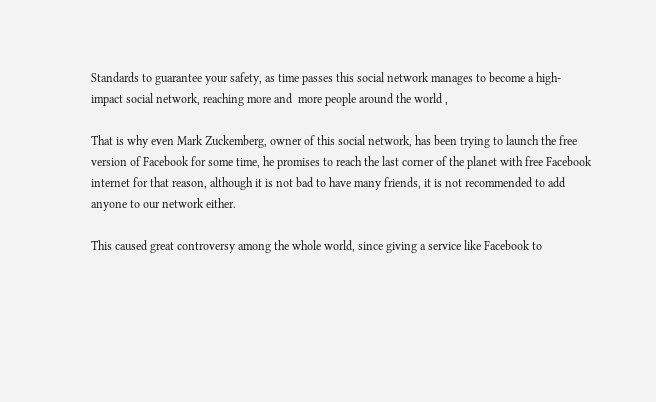Standards to guarantee your safety, as time passes this social network manages to become a high-impact social network, reaching more and  more people around the world ,

That is why even Mark Zuckemberg, owner of this social network, has been trying to launch the free version of Facebook for some time, he promises to reach the last corner of the planet with free Facebook internet for that reason, although it is not bad to have many friends, it is not recommended to add anyone to our network either.

This caused great controversy among the whole world, since giving a service like Facebook to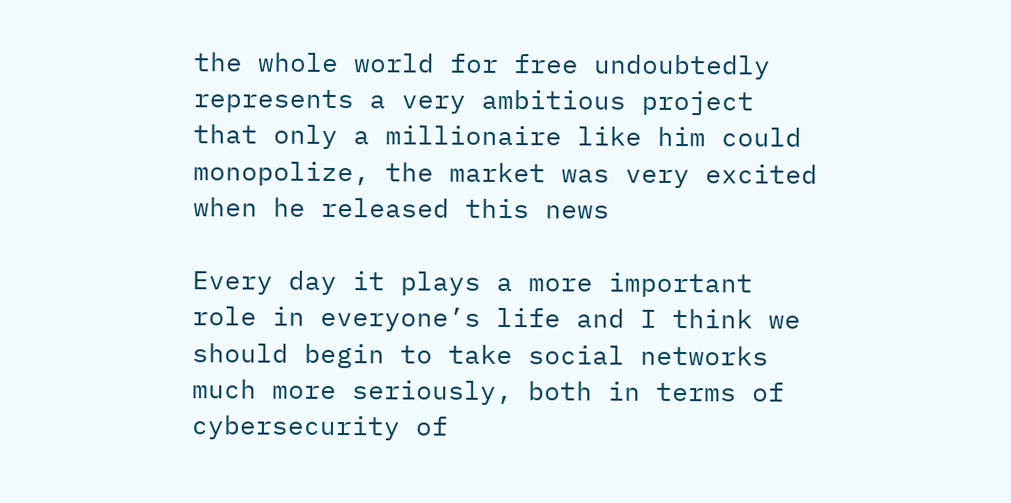the whole world for free undoubtedly represents a very ambitious project that only a millionaire like him could monopolize, the market was very excited when he released this news

Every day it plays a more important role in everyone’s life and I think we should begin to take social networks much more seriously, both in terms of  cybersecurity of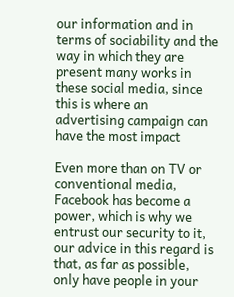our information and in terms of sociability and the way in which they are present many works in these social media, since this is where an advertising campaign can have the most impact

Even more than on TV or conventional media, Facebook has become a power, which is why we entrust our security to it, our advice in this regard is that, as far as possible, only have people in your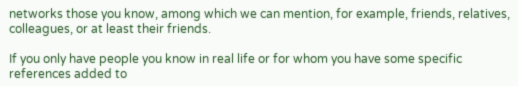networks those you know, among which we can mention, for example, friends, relatives, colleagues, or at least their friends.

If you only have people you know in real life or for whom you have some specific references added to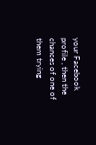your Facebook profile , then the chances of one of them trying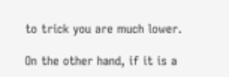to trick you are much lower.

On the other hand, if it is a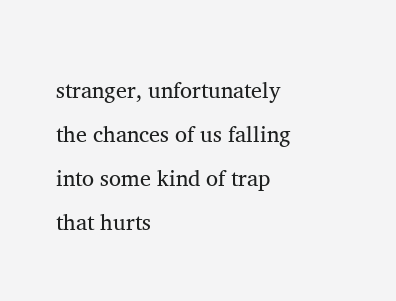stranger, unfortunately the chances of us falling into some kind of trap that hurts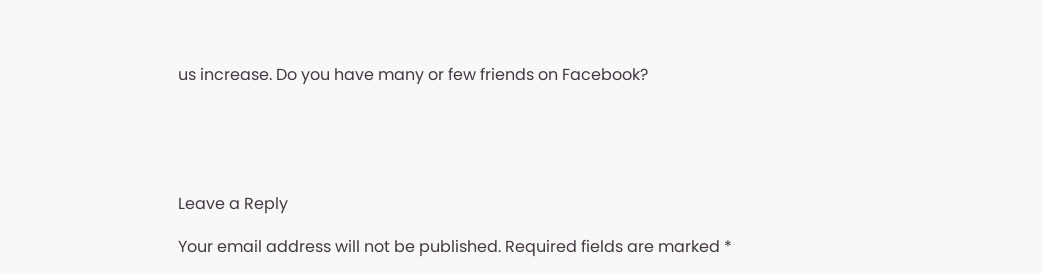us increase. Do you have many or few friends on Facebook?





Leave a Reply

Your email address will not be published. Required fields are marked *